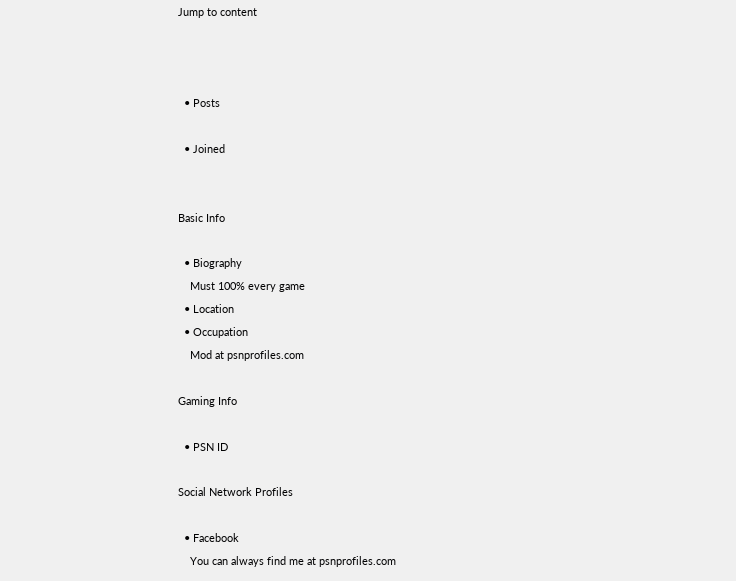Jump to content



  • Posts

  • Joined


Basic Info

  • Biography
    Must 100% every game
  • Location
  • Occupation
    Mod at psnprofiles.com

Gaming Info

  • PSN ID

Social Network Profiles

  • Facebook
    You can always find me at psnprofiles.com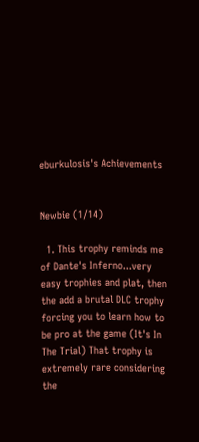eburkulosis's Achievements


Newbie (1/14)

  1. This trophy reminds me of Dante's Inferno...very easy trophies and plat, then the add a brutal DLC trophy forcing you to learn how to be pro at the game (It's In The Trial) That trophy is extremely rare considering the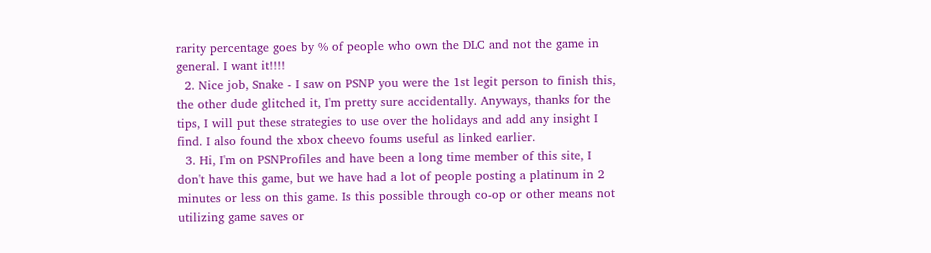rarity percentage goes by % of people who own the DLC and not the game in general. I want it!!!!
  2. Nice job, Snake - I saw on PSNP you were the 1st legit person to finish this, the other dude glitched it, I'm pretty sure accidentally. Anyways, thanks for the tips, I will put these strategies to use over the holidays and add any insight I find. I also found the xbox cheevo foums useful as linked earlier.
  3. Hi, I'm on PSNProfiles and have been a long time member of this site, I don't have this game, but we have had a lot of people posting a platinum in 2 minutes or less on this game. Is this possible through co-op or other means not utilizing game saves or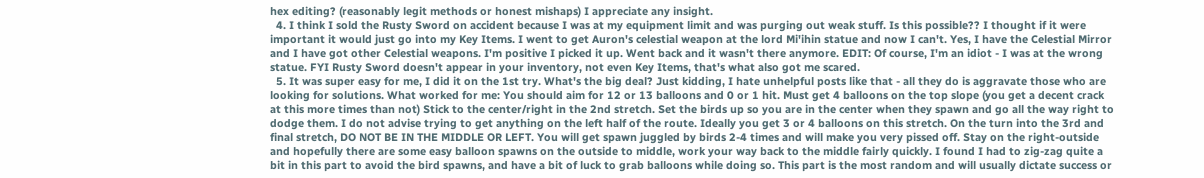hex editing? (reasonably legit methods or honest mishaps) I appreciate any insight.
  4. I think I sold the Rusty Sword on accident because I was at my equipment limit and was purging out weak stuff. Is this possible?? I thought if it were important it would just go into my Key Items. I went to get Auron's celestial weapon at the lord Mi'ihin statue and now I can't. Yes, I have the Celestial Mirror and I have got other Celestial weapons. I'm positive I picked it up. Went back and it wasn't there anymore. EDIT: Of course, I'm an idiot - I was at the wrong statue. FYI Rusty Sword doesn't appear in your inventory, not even Key Items, that's what also got me scared.
  5. It was super easy for me, I did it on the 1st try. What's the big deal? Just kidding, I hate unhelpful posts like that - all they do is aggravate those who are looking for solutions. What worked for me: You should aim for 12 or 13 balloons and 0 or 1 hit. Must get 4 balloons on the top slope (you get a decent crack at this more times than not) Stick to the center/right in the 2nd stretch. Set the birds up so you are in the center when they spawn and go all the way right to dodge them. I do not advise trying to get anything on the left half of the route. Ideally you get 3 or 4 balloons on this stretch. On the turn into the 3rd and final stretch, DO NOT BE IN THE MIDDLE OR LEFT. You will get spawn juggled by birds 2-4 times and will make you very pissed off. Stay on the right-outside and hopefully there are some easy balloon spawns on the outside to middle, work your way back to the middle fairly quickly. I found I had to zig-zag quite a bit in this part to avoid the bird spawns, and have a bit of luck to grab balloons while doing so. This part is the most random and will usually dictate success or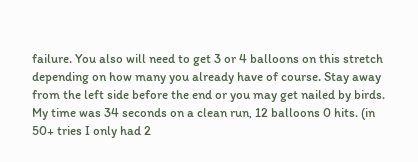failure. You also will need to get 3 or 4 balloons on this stretch depending on how many you already have of course. Stay away from the left side before the end or you may get nailed by birds. My time was 34 seconds on a clean run, 12 balloons 0 hits. (in 50+ tries I only had 2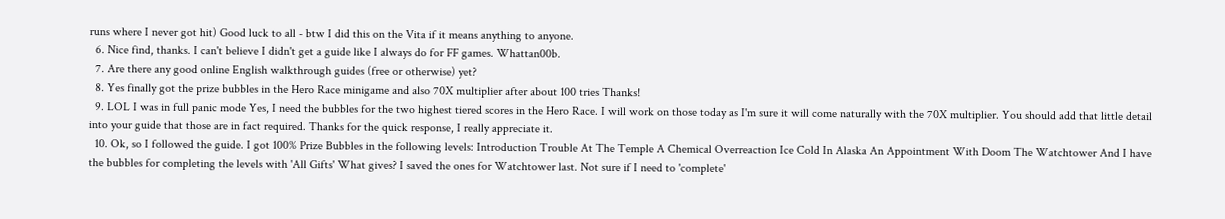runs where I never got hit) Good luck to all - btw I did this on the Vita if it means anything to anyone.
  6. Nice find, thanks. I can't believe I didn't get a guide like I always do for FF games. Whattan00b.
  7. Are there any good online English walkthrough guides (free or otherwise) yet?
  8. Yes finally got the prize bubbles in the Hero Race minigame and also 70X multiplier after about 100 tries Thanks!
  9. LOL I was in full panic mode Yes, I need the bubbles for the two highest tiered scores in the Hero Race. I will work on those today as I'm sure it will come naturally with the 70X multiplier. You should add that little detail into your guide that those are in fact required. Thanks for the quick response, I really appreciate it.
  10. Ok, so I followed the guide. I got 100% Prize Bubbles in the following levels: Introduction Trouble At The Temple A Chemical Overreaction Ice Cold In Alaska An Appointment With Doom The Watchtower And I have the bubbles for completing the levels with 'All Gifts' What gives? I saved the ones for Watchtower last. Not sure if I need to 'complete'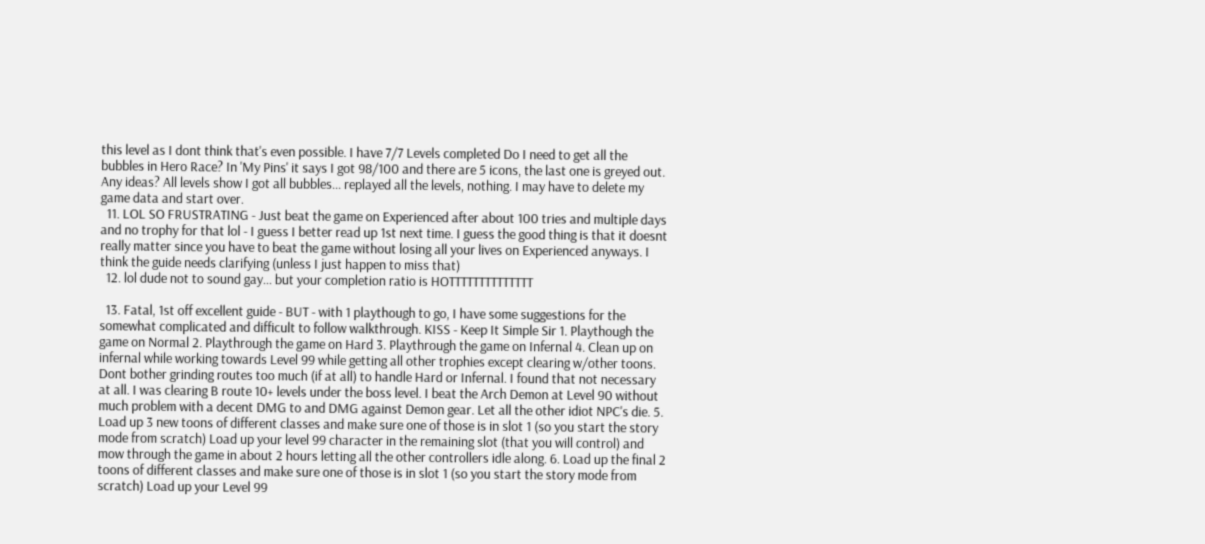this level as I dont think that's even possible. I have 7/7 Levels completed Do I need to get all the bubbles in Hero Race? In 'My Pins' it says I got 98/100 and there are 5 icons, the last one is greyed out. Any ideas? All levels show I got all bubbles... replayed all the levels, nothing. I may have to delete my game data and start over.
  11. LOL SO FRUSTRATING - Just beat the game on Experienced after about 100 tries and multiple days and no trophy for that lol - I guess I better read up 1st next time. I guess the good thing is that it doesnt really matter since you have to beat the game without losing all your lives on Experienced anyways. I think the guide needs clarifying (unless I just happen to miss that)
  12. lol dude not to sound gay... but your completion ratio is HOTTTTTTTTTTTTTT

  13. Fatal, 1st off excellent guide - BUT - with 1 playthough to go, I have some suggestions for the somewhat complicated and difficult to follow walkthrough. KISS - Keep It Simple Sir 1. Playthough the game on Normal 2. Playthrough the game on Hard 3. Playthrough the game on Infernal 4. Clean up on infernal while working towards Level 99 while getting all other trophies except clearing w/other toons. Dont bother grinding routes too much (if at all) to handle Hard or Infernal. I found that not necessary at all. I was clearing B route 10+ levels under the boss level. I beat the Arch Demon at Level 90 without much problem with a decent DMG to and DMG against Demon gear. Let all the other idiot NPC's die. 5. Load up 3 new toons of different classes and make sure one of those is in slot 1 (so you start the story mode from scratch) Load up your level 99 character in the remaining slot (that you will control) and mow through the game in about 2 hours letting all the other controllers idle along. 6. Load up the final 2 toons of different classes and make sure one of those is in slot 1 (so you start the story mode from scratch) Load up your Level 99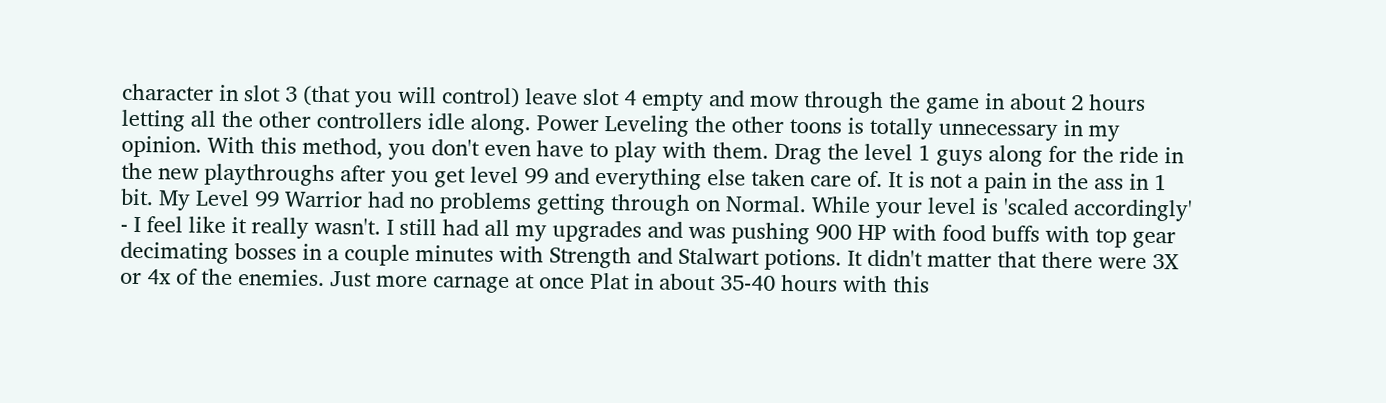character in slot 3 (that you will control) leave slot 4 empty and mow through the game in about 2 hours letting all the other controllers idle along. Power Leveling the other toons is totally unnecessary in my opinion. With this method, you don't even have to play with them. Drag the level 1 guys along for the ride in the new playthroughs after you get level 99 and everything else taken care of. It is not a pain in the ass in 1 bit. My Level 99 Warrior had no problems getting through on Normal. While your level is 'scaled accordingly' - I feel like it really wasn't. I still had all my upgrades and was pushing 900 HP with food buffs with top gear decimating bosses in a couple minutes with Strength and Stalwart potions. It didn't matter that there were 3X or 4x of the enemies. Just more carnage at once Plat in about 35-40 hours with this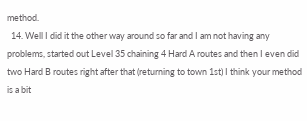method.
  14. Well I did it the other way around so far and I am not having any problems, started out Level 35 chaining 4 Hard A routes and then I even did two Hard B routes right after that (returning to town 1st) I think your method is a bit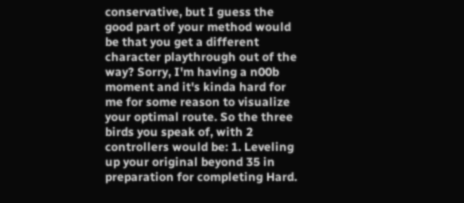conservative, but I guess the good part of your method would be that you get a different character playthrough out of the way? Sorry, I'm having a n00b moment and it's kinda hard for me for some reason to visualize your optimal route. So the three birds you speak of, with 2 controllers would be: 1. Leveling up your original beyond 35 in preparation for completing Hard.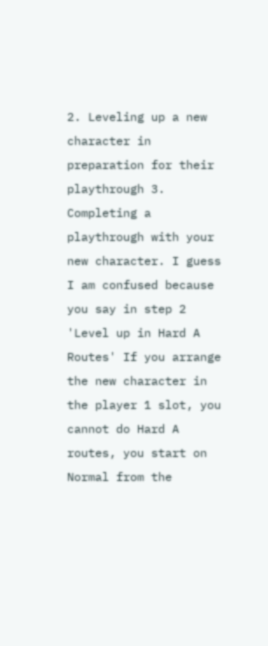2. Leveling up a new character in preparation for their playthrough 3. Completing a playthrough with your new character. I guess I am confused because you say in step 2 'Level up in Hard A Routes' If you arrange the new character in the player 1 slot, you cannot do Hard A routes, you start on Normal from the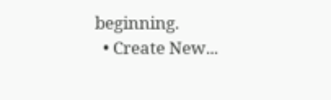beginning.
  • Create New...